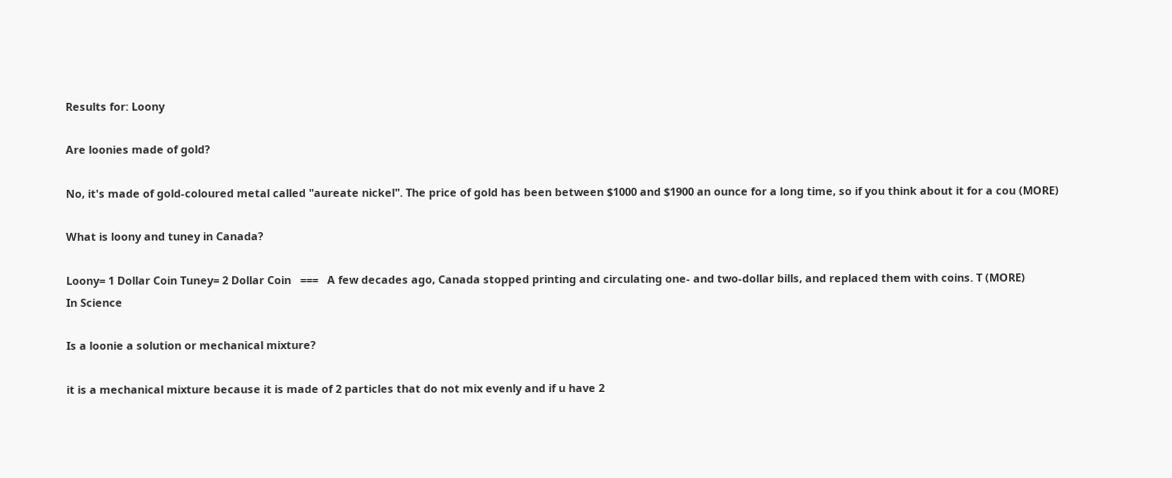Results for: Loony

Are loonies made of gold?

No, it's made of gold-coloured metal called "aureate nickel". The price of gold has been between $1000 and $1900 an ounce for a long time, so if you think about it for a cou (MORE)

What is loony and tuney in Canada?

Loony= 1 Dollar Coin Tuney= 2 Dollar Coin   ===   A few decades ago, Canada stopped printing and circulating one- and two-dollar bills, and replaced them with coins. T (MORE)
In Science

Is a loonie a solution or mechanical mixture?

it is a mechanical mixture because it is made of 2 particles that do not mix evenly and if u have 2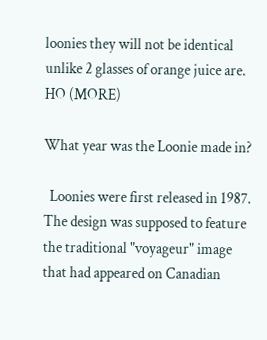loonies they will not be identical unlike 2 glasses of orange juice are. HO (MORE)

What year was the Loonie made in?

  Loonies were first released in 1987. The design was supposed to feature the traditional "voyageur" image that had appeared on Canadian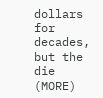dollars for decades, but the die (MORE)